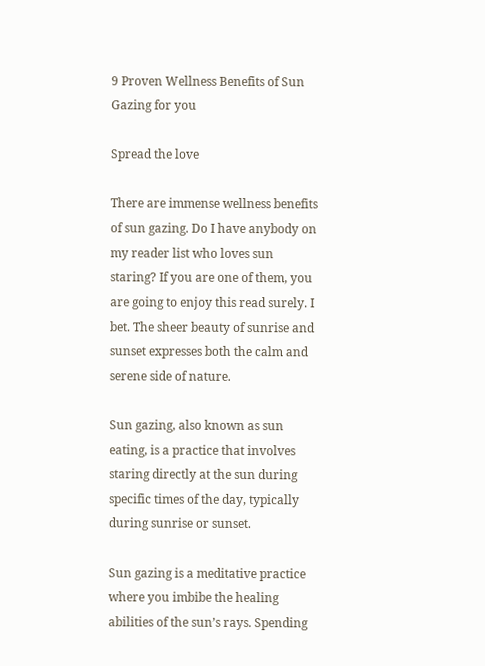9 Proven Wellness Benefits of Sun Gazing for you

Spread the love

There are immense wellness benefits of sun gazing. Do I have anybody on my reader list who loves sun staring? If you are one of them, you are going to enjoy this read surely. I bet. The sheer beauty of sunrise and sunset expresses both the calm and serene side of nature.

Sun gazing, also known as sun eating, is a practice that involves staring directly at the sun during specific times of the day, typically during sunrise or sunset.

Sun gazing is a meditative practice where you imbibe the healing abilities of the sun’s rays. Spending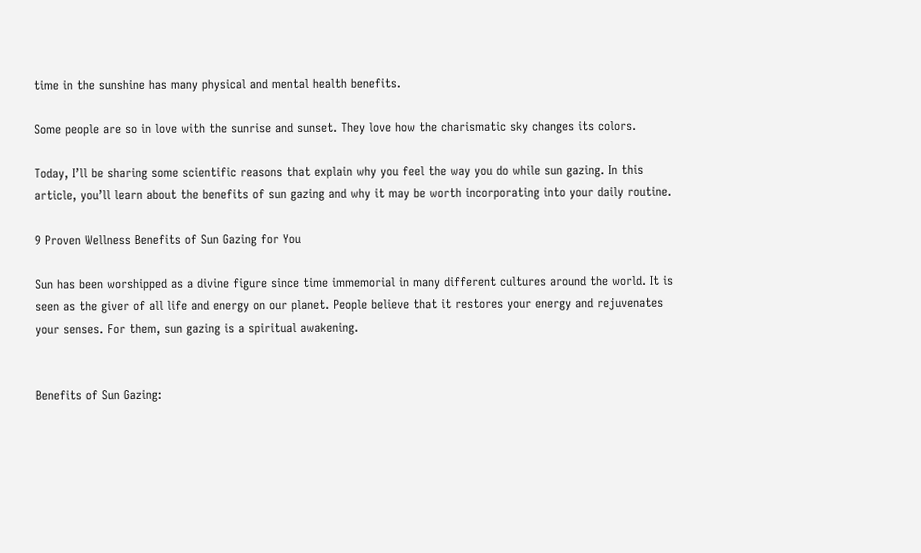time in the sunshine has many physical and mental health benefits.

Some people are so in love with the sunrise and sunset. They love how the charismatic sky changes its colors.

Today, I’ll be sharing some scientific reasons that explain why you feel the way you do while sun gazing. In this article, you’ll learn about the benefits of sun gazing and why it may be worth incorporating into your daily routine.

9 Proven Wellness Benefits of Sun Gazing for You

Sun has been worshipped as a divine figure since time immemorial in many different cultures around the world. It is seen as the giver of all life and energy on our planet. People believe that it restores your energy and rejuvenates your senses. For them, sun gazing is a spiritual awakening.


Benefits of Sun Gazing: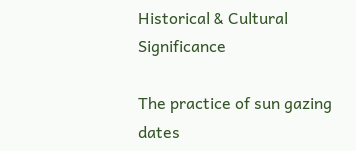Historical & Cultural Significance

The practice of sun gazing dates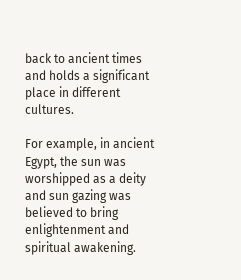back to ancient times and holds a significant place in different cultures.

For example, in ancient Egypt, the sun was worshipped as a deity and sun gazing was believed to bring enlightenment and spiritual awakening.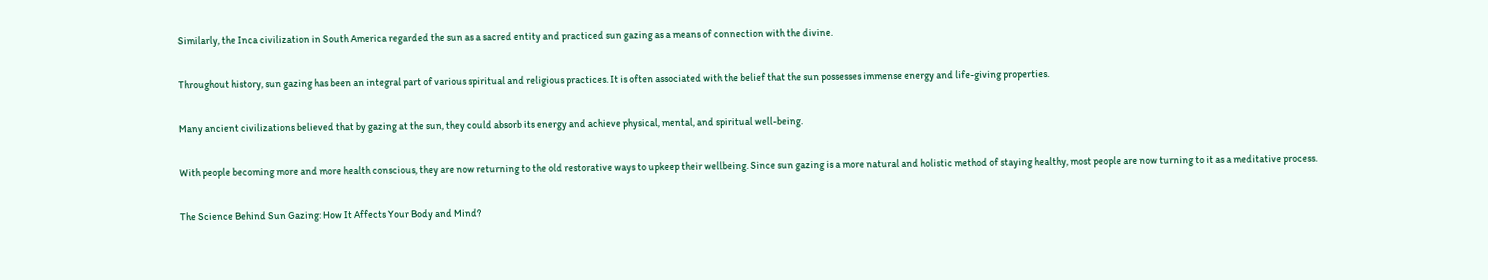Similarly, the Inca civilization in South America regarded the sun as a sacred entity and practiced sun gazing as a means of connection with the divine.

Throughout history, sun gazing has been an integral part of various spiritual and religious practices. It is often associated with the belief that the sun possesses immense energy and life-giving properties.

Many ancient civilizations believed that by gazing at the sun, they could absorb its energy and achieve physical, mental, and spiritual well-being.

With people becoming more and more health conscious, they are now returning to the old restorative ways to upkeep their wellbeing. Since sun gazing is a more natural and holistic method of staying healthy, most people are now turning to it as a meditative process.

The Science Behind Sun Gazing: How It Affects Your Body and Mind?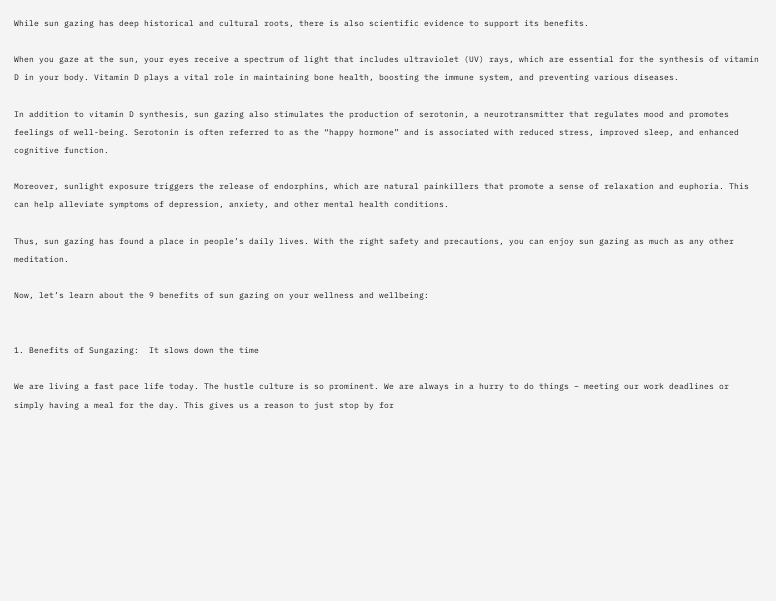While sun gazing has deep historical and cultural roots, there is also scientific evidence to support its benefits.

When you gaze at the sun, your eyes receive a spectrum of light that includes ultraviolet (UV) rays, which are essential for the synthesis of vitamin D in your body. Vitamin D plays a vital role in maintaining bone health, boosting the immune system, and preventing various diseases.

In addition to vitamin D synthesis, sun gazing also stimulates the production of serotonin, a neurotransmitter that regulates mood and promotes feelings of well-being. Serotonin is often referred to as the “happy hormone” and is associated with reduced stress, improved sleep, and enhanced cognitive function.

Moreover, sunlight exposure triggers the release of endorphins, which are natural painkillers that promote a sense of relaxation and euphoria. This can help alleviate symptoms of depression, anxiety, and other mental health conditions.

Thus, sun gazing has found a place in people’s daily lives. With the right safety and precautions, you can enjoy sun gazing as much as any other meditation.

Now, let’s learn about the 9 benefits of sun gazing on your wellness and wellbeing:


1. Benefits of Sungazing:  It slows down the time

We are living a fast pace life today. The hustle culture is so prominent. We are always in a hurry to do things – meeting our work deadlines or simply having a meal for the day. This gives us a reason to just stop by for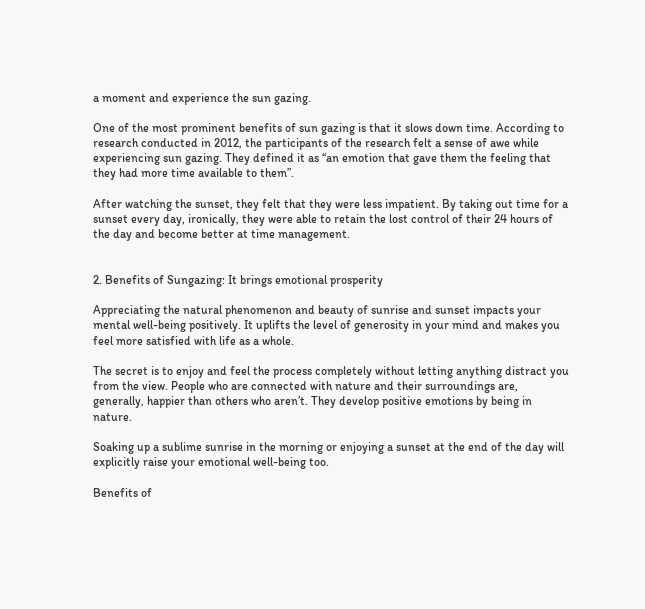a moment and experience the sun gazing.

One of the most prominent benefits of sun gazing is that it slows down time. According to research conducted in 2012, the participants of the research felt a sense of awe while experiencing sun gazing. They defined it as “an emotion that gave them the feeling that they had more time available to them”.

After watching the sunset, they felt that they were less impatient. By taking out time for a sunset every day, ironically, they were able to retain the lost control of their 24 hours of the day and become better at time management.


2. Benefits of Sungazing: It brings emotional prosperity

Appreciating the natural phenomenon and beauty of sunrise and sunset impacts your mental well-being positively. It uplifts the level of generosity in your mind and makes you feel more satisfied with life as a whole.

The secret is to enjoy and feel the process completely without letting anything distract you from the view. People who are connected with nature and their surroundings are, generally, happier than others who aren’t. They develop positive emotions by being in nature.

Soaking up a sublime sunrise in the morning or enjoying a sunset at the end of the day will explicitly raise your emotional well-being too.

Benefits of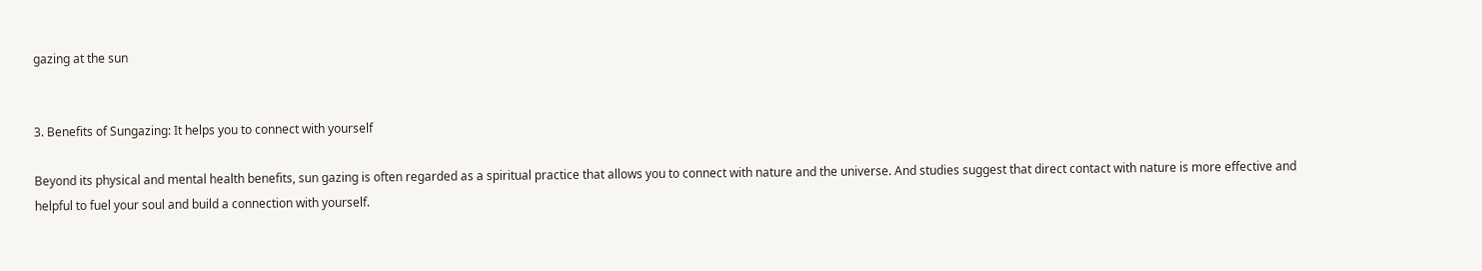gazing at the sun


3. Benefits of Sungazing: It helps you to connect with yourself

Beyond its physical and mental health benefits, sun gazing is often regarded as a spiritual practice that allows you to connect with nature and the universe. And studies suggest that direct contact with nature is more effective and helpful to fuel your soul and build a connection with yourself.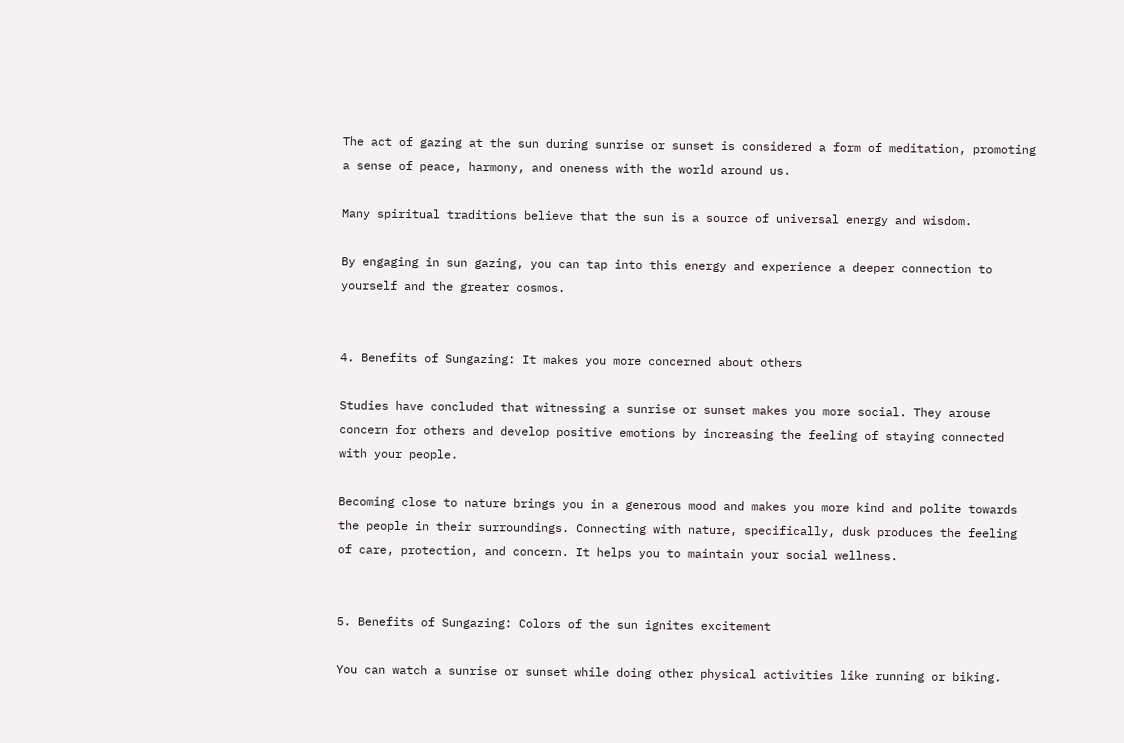The act of gazing at the sun during sunrise or sunset is considered a form of meditation, promoting a sense of peace, harmony, and oneness with the world around us.

Many spiritual traditions believe that the sun is a source of universal energy and wisdom.

By engaging in sun gazing, you can tap into this energy and experience a deeper connection to yourself and the greater cosmos.


4. Benefits of Sungazing: It makes you more concerned about others

Studies have concluded that witnessing a sunrise or sunset makes you more social. They arouse concern for others and develop positive emotions by increasing the feeling of staying connected with your people.

Becoming close to nature brings you in a generous mood and makes you more kind and polite towards the people in their surroundings. Connecting with nature, specifically, dusk produces the feeling of care, protection, and concern. It helps you to maintain your social wellness.


5. Benefits of Sungazing: Colors of the sun ignites excitement

You can watch a sunrise or sunset while doing other physical activities like running or biking.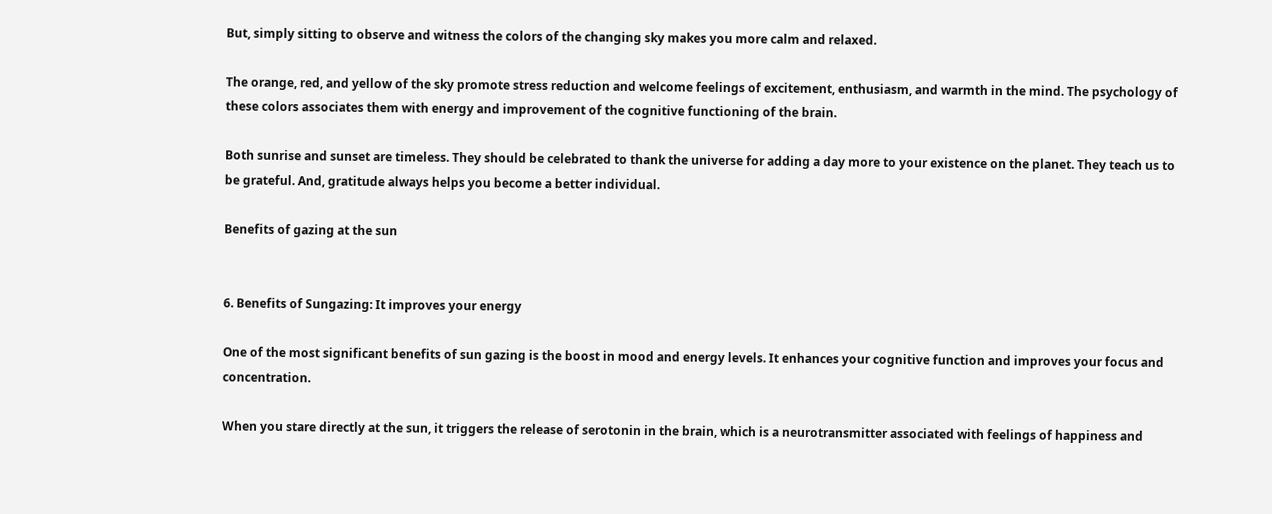But, simply sitting to observe and witness the colors of the changing sky makes you more calm and relaxed.

The orange, red, and yellow of the sky promote stress reduction and welcome feelings of excitement, enthusiasm, and warmth in the mind. The psychology of these colors associates them with energy and improvement of the cognitive functioning of the brain.

Both sunrise and sunset are timeless. They should be celebrated to thank the universe for adding a day more to your existence on the planet. They teach us to be grateful. And, gratitude always helps you become a better individual.

Benefits of gazing at the sun


6. Benefits of Sungazing: It improves your energy

One of the most significant benefits of sun gazing is the boost in mood and energy levels. It enhances your cognitive function and improves your focus and concentration.

When you stare directly at the sun, it triggers the release of serotonin in the brain, which is a neurotransmitter associated with feelings of happiness and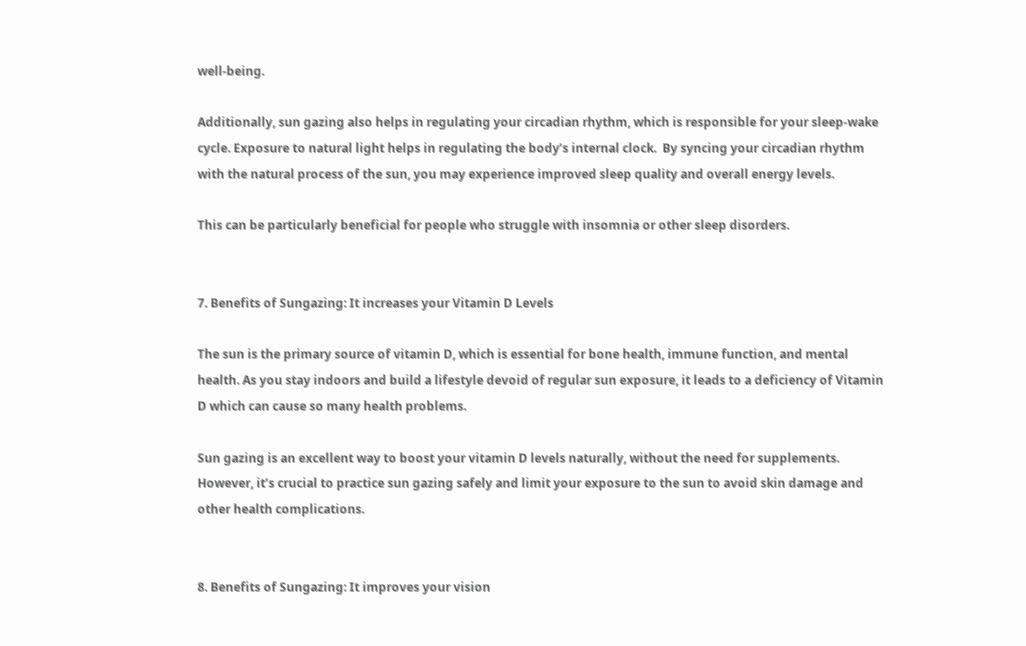well-being.

Additionally, sun gazing also helps in regulating your circadian rhythm, which is responsible for your sleep-wake cycle. Exposure to natural light helps in regulating the body’s internal clock.  By syncing your circadian rhythm with the natural process of the sun, you may experience improved sleep quality and overall energy levels.

This can be particularly beneficial for people who struggle with insomnia or other sleep disorders.


7. Benefits of Sungazing: It increases your Vitamin D Levels

The sun is the primary source of vitamin D, which is essential for bone health, immune function, and mental health. As you stay indoors and build a lifestyle devoid of regular sun exposure, it leads to a deficiency of Vitamin D which can cause so many health problems.

Sun gazing is an excellent way to boost your vitamin D levels naturally, without the need for supplements. However, it’s crucial to practice sun gazing safely and limit your exposure to the sun to avoid skin damage and other health complications.


8. Benefits of Sungazing: It improves your vision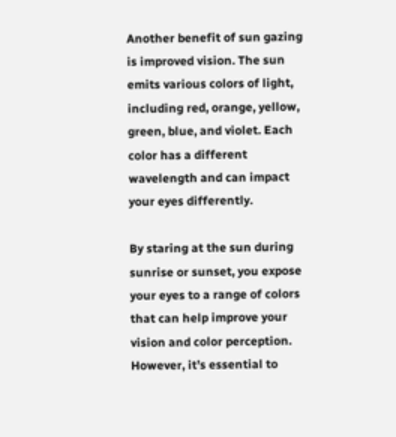Another benefit of sun gazing is improved vision. The sun emits various colors of light, including red, orange, yellow, green, blue, and violet. Each color has a different wavelength and can impact your eyes differently.

By staring at the sun during sunrise or sunset, you expose your eyes to a range of colors that can help improve your vision and color perception. However, it’s essential to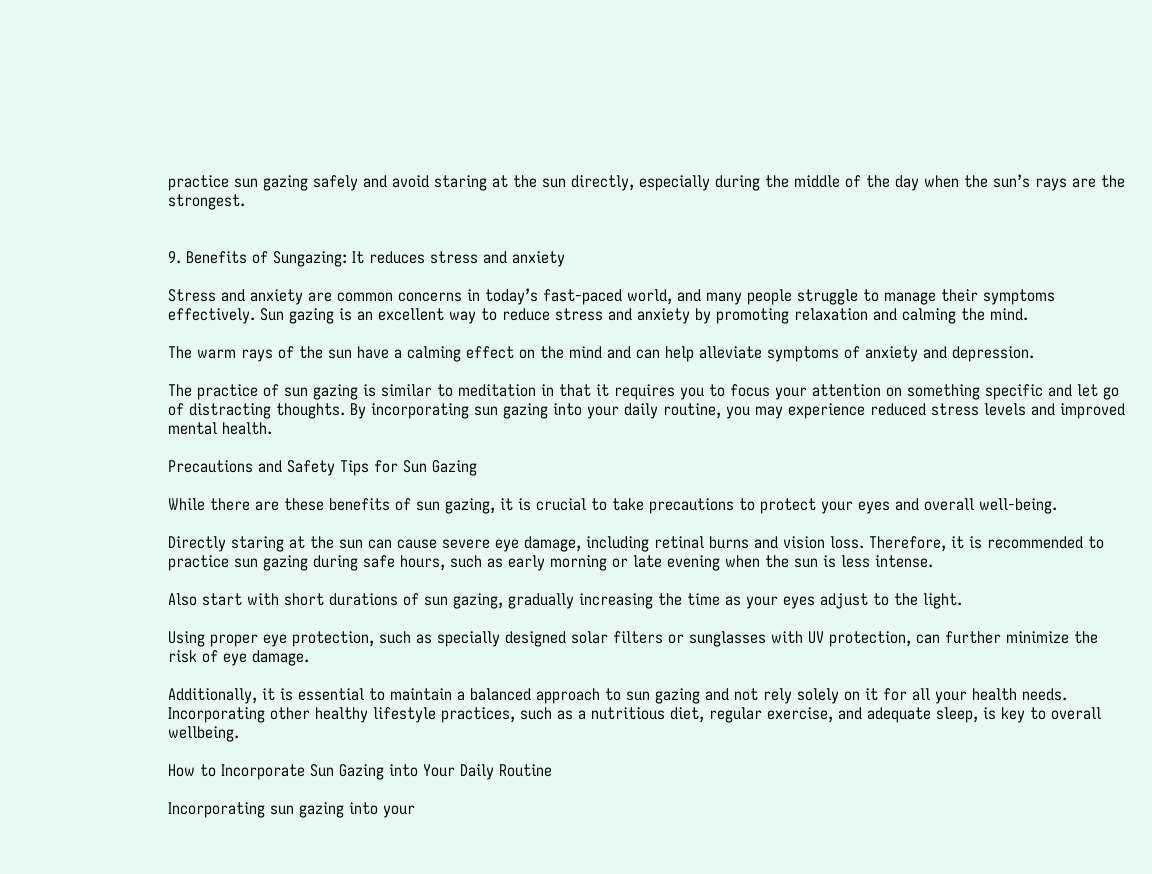practice sun gazing safely and avoid staring at the sun directly, especially during the middle of the day when the sun’s rays are the strongest.


9. Benefits of Sungazing: It reduces stress and anxiety

Stress and anxiety are common concerns in today’s fast-paced world, and many people struggle to manage their symptoms effectively. Sun gazing is an excellent way to reduce stress and anxiety by promoting relaxation and calming the mind.

The warm rays of the sun have a calming effect on the mind and can help alleviate symptoms of anxiety and depression.

The practice of sun gazing is similar to meditation in that it requires you to focus your attention on something specific and let go of distracting thoughts. By incorporating sun gazing into your daily routine, you may experience reduced stress levels and improved mental health.

Precautions and Safety Tips for Sun Gazing

While there are these benefits of sun gazing, it is crucial to take precautions to protect your eyes and overall well-being.

Directly staring at the sun can cause severe eye damage, including retinal burns and vision loss. Therefore, it is recommended to practice sun gazing during safe hours, such as early morning or late evening when the sun is less intense.

Also start with short durations of sun gazing, gradually increasing the time as your eyes adjust to the light.

Using proper eye protection, such as specially designed solar filters or sunglasses with UV protection, can further minimize the risk of eye damage.

Additionally, it is essential to maintain a balanced approach to sun gazing and not rely solely on it for all your health needs. Incorporating other healthy lifestyle practices, such as a nutritious diet, regular exercise, and adequate sleep, is key to overall wellbeing.

How to Incorporate Sun Gazing into Your Daily Routine

Incorporating sun gazing into your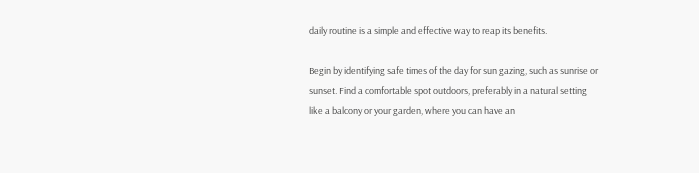daily routine is a simple and effective way to reap its benefits.

Begin by identifying safe times of the day for sun gazing, such as sunrise or sunset. Find a comfortable spot outdoors, preferably in a natural setting like a balcony or your garden, where you can have an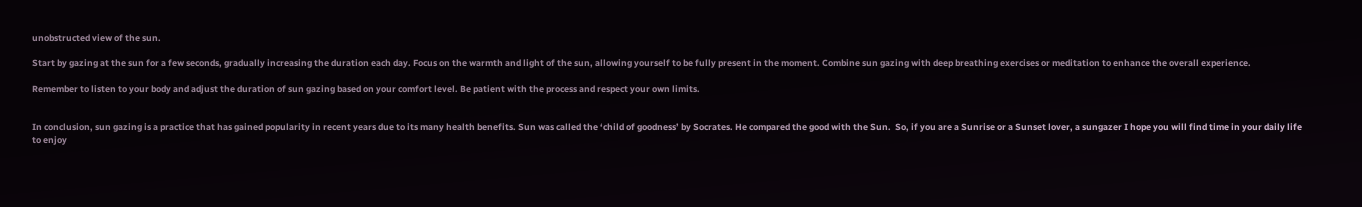unobstructed view of the sun.

Start by gazing at the sun for a few seconds, gradually increasing the duration each day. Focus on the warmth and light of the sun, allowing yourself to be fully present in the moment. Combine sun gazing with deep breathing exercises or meditation to enhance the overall experience.

Remember to listen to your body and adjust the duration of sun gazing based on your comfort level. Be patient with the process and respect your own limits.


In conclusion, sun gazing is a practice that has gained popularity in recent years due to its many health benefits. Sun was called the ‘child of goodness’ by Socrates. He compared the good with the Sun.  So, if you are a Sunrise or a Sunset lover, a sungazer I hope you will find time in your daily life to enjoy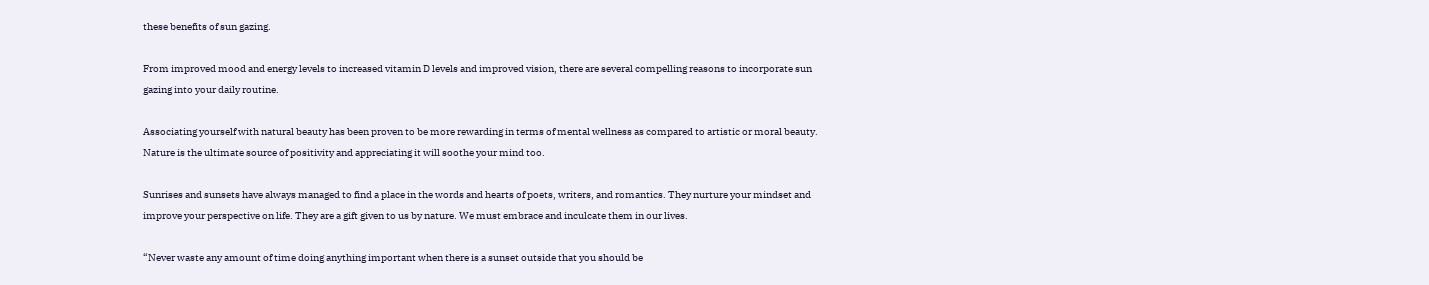these benefits of sun gazing.

From improved mood and energy levels to increased vitamin D levels and improved vision, there are several compelling reasons to incorporate sun gazing into your daily routine.

Associating yourself with natural beauty has been proven to be more rewarding in terms of mental wellness as compared to artistic or moral beauty. Nature is the ultimate source of positivity and appreciating it will soothe your mind too.

Sunrises and sunsets have always managed to find a place in the words and hearts of poets, writers, and romantics. They nurture your mindset and improve your perspective on life. They are a gift given to us by nature. We must embrace and inculcate them in our lives.

“Never waste any amount of time doing anything important when there is a sunset outside that you should be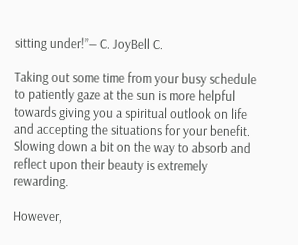sitting under!”― C. JoyBell C.

Taking out some time from your busy schedule to patiently gaze at the sun is more helpful towards giving you a spiritual outlook on life and accepting the situations for your benefit. Slowing down a bit on the way to absorb and reflect upon their beauty is extremely rewarding.

However,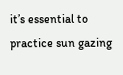it’s essential to practice sun gazing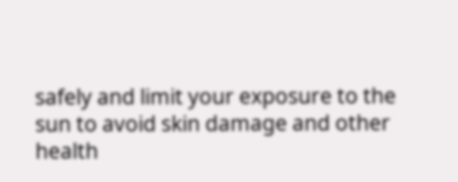safely and limit your exposure to the sun to avoid skin damage and other health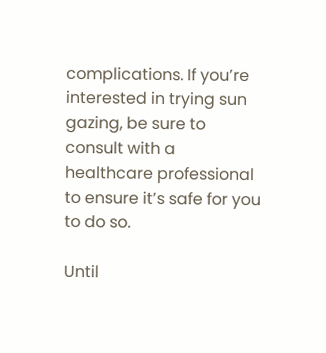complications. If you’re interested in trying sun gazing, be sure to consult with a healthcare professional to ensure it’s safe for you to do so.

Until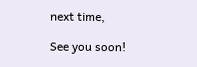next time,

See you soon!